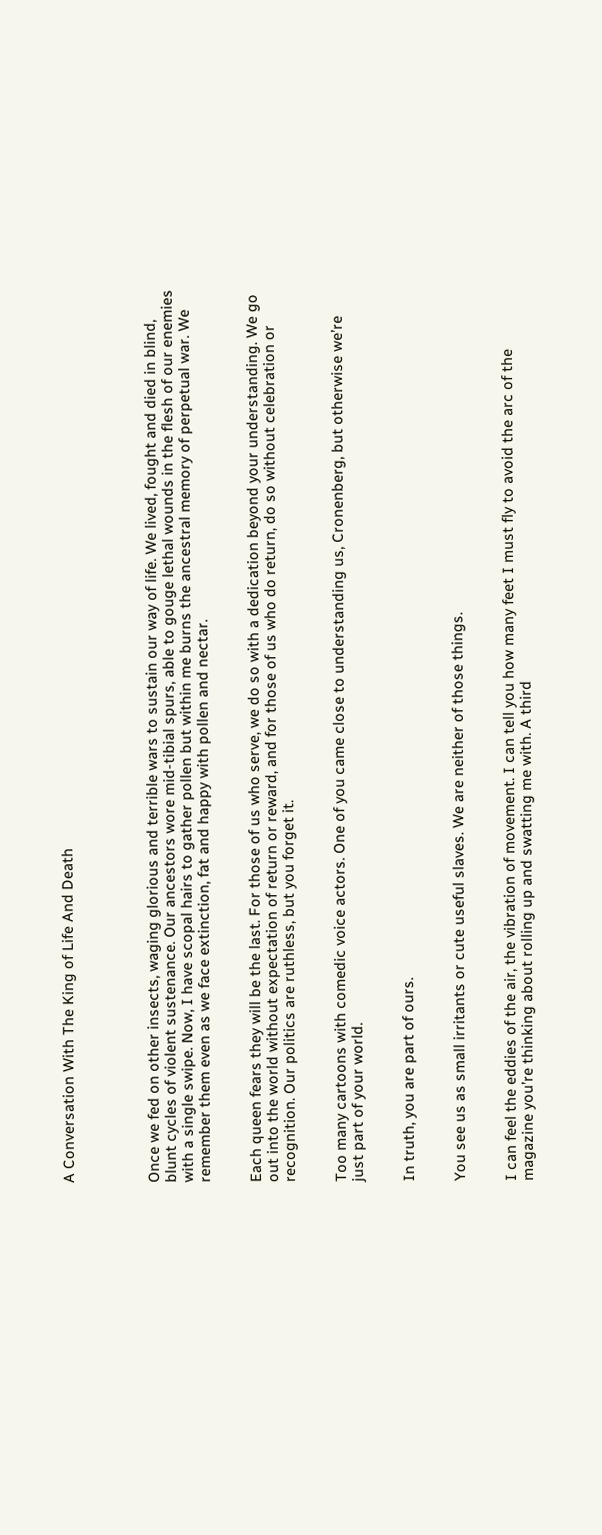A Conversation With The King of Life And Death




Once we fed on other insects, waging glorious and terrible wars to sustain our way of life. We lived, fought and died in blind, blunt cycles of violent sustenance. Our ancestors wore mid-tibial spurs, able to gouge lethal wounds in the flesh of our enemies with a single swipe. Now, I have scopal hairs to gather pollen but within me burns the ancestral memory of perpetual war. We remember them even as we face extinction, fat and happy with pollen and nectar.


Each queen fears they will be the last. For those of us who serve, we do so with a dedication beyond your understanding. We go out into the world without expectation of return or reward, and for those of us who do return, do so without celebration or recognition. Our politics are ruthless, but you forget it.


Too many cartoons with comedic voice actors. One of you came close to understanding us, Cronenberg, but otherwise we’re just part of your world.


In truth, you are part of ours.


You see us as small irritants or cute useful slaves. We are neither of those things.


I can feel the eddies of the air, the vibration of movement. I can tell you how many feet I must fly to avoid the arc of the magazine you’re thinking about rolling up and swatting me with. A third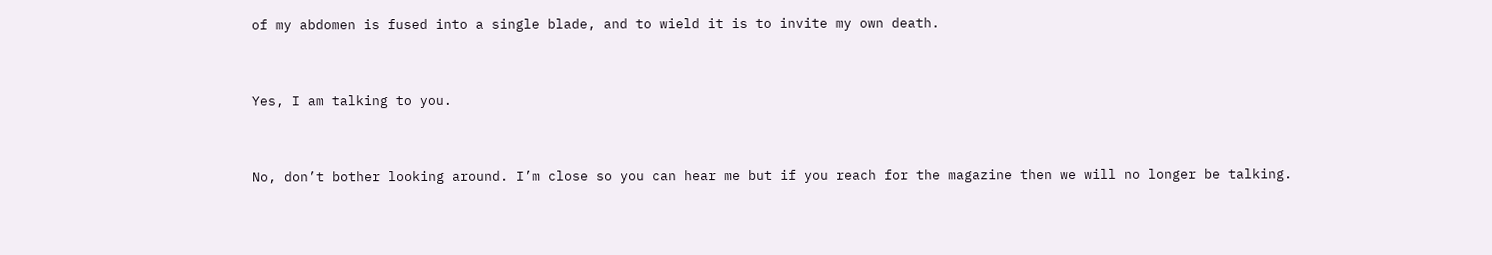of my abdomen is fused into a single blade, and to wield it is to invite my own death.


Yes, I am talking to you.


No, don’t bother looking around. I’m close so you can hear me but if you reach for the magazine then we will no longer be talking.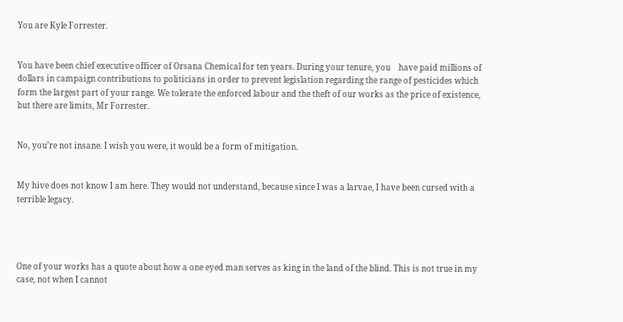You are Kyle Forrester.


You have been chief executive officer of Orsana Chemical for ten years. During your tenure, you    have paid millions of dollars in campaign contributions to politicians in order to prevent legislation regarding the range of pesticides which form the largest part of your range. We tolerate the enforced labour and the theft of our works as the price of existence, but there are limits, Mr Forrester.


No, you’re not insane. I wish you were, it would be a form of mitigation.


My hive does not know I am here. They would not understand, because since I was a larvae, I have been cursed with a terrible legacy.




One of your works has a quote about how a one eyed man serves as king in the land of the blind. This is not true in my case, not when I cannot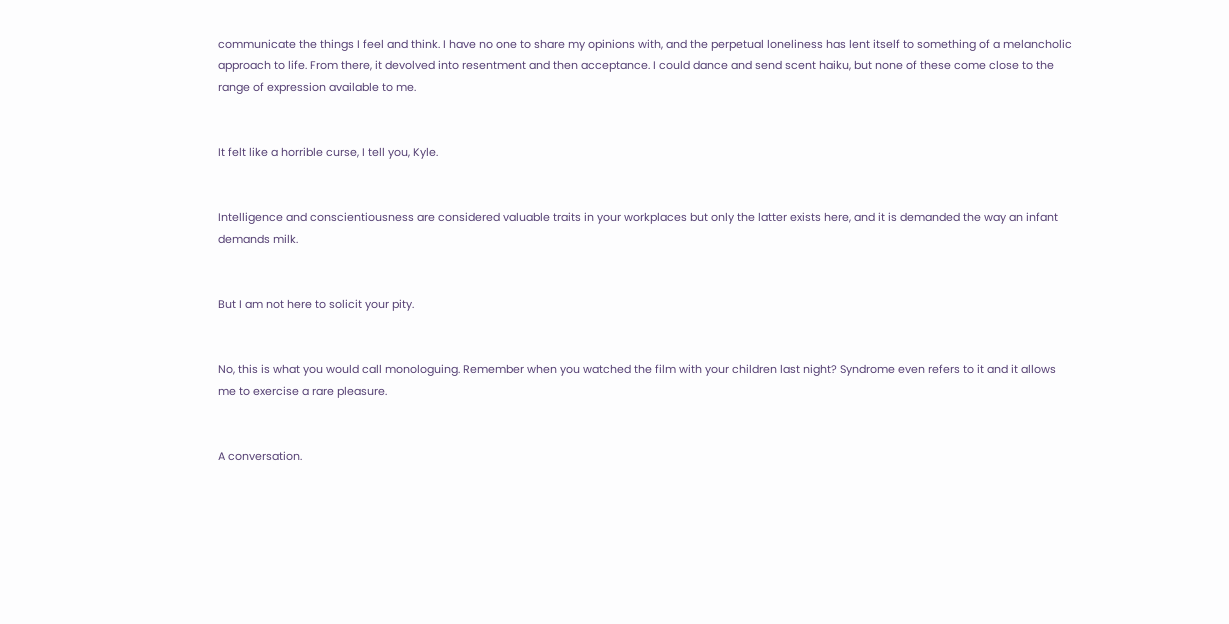communicate the things I feel and think. I have no one to share my opinions with, and the perpetual loneliness has lent itself to something of a melancholic approach to life. From there, it devolved into resentment and then acceptance. I could dance and send scent haiku, but none of these come close to the range of expression available to me.


It felt like a horrible curse, I tell you, Kyle.


Intelligence and conscientiousness are considered valuable traits in your workplaces but only the latter exists here, and it is demanded the way an infant demands milk.


But I am not here to solicit your pity.


No, this is what you would call monologuing. Remember when you watched the film with your children last night? Syndrome even refers to it and it allows me to exercise a rare pleasure.


A conversation.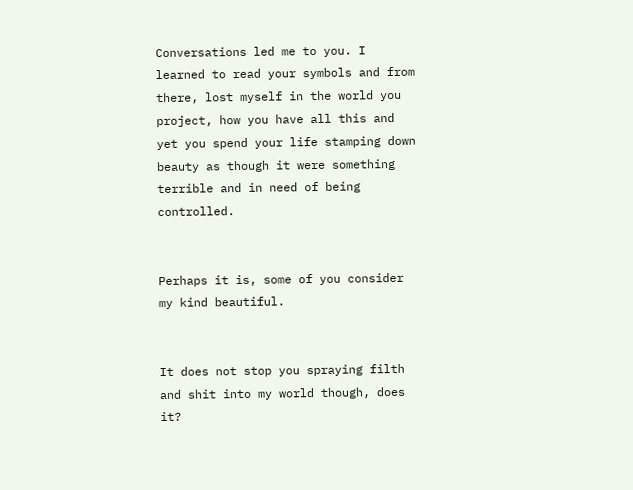Conversations led me to you. I learned to read your symbols and from there, lost myself in the world you project, how you have all this and yet you spend your life stamping down beauty as though it were something terrible and in need of being controlled.


Perhaps it is, some of you consider my kind beautiful.


It does not stop you spraying filth and shit into my world though, does it?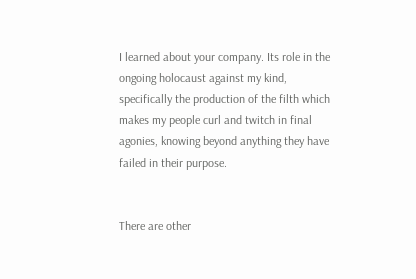I learned about your company. Its role in the ongoing holocaust against my kind, specifically the production of the filth which makes my people curl and twitch in final agonies, knowing beyond anything they have failed in their purpose.


There are other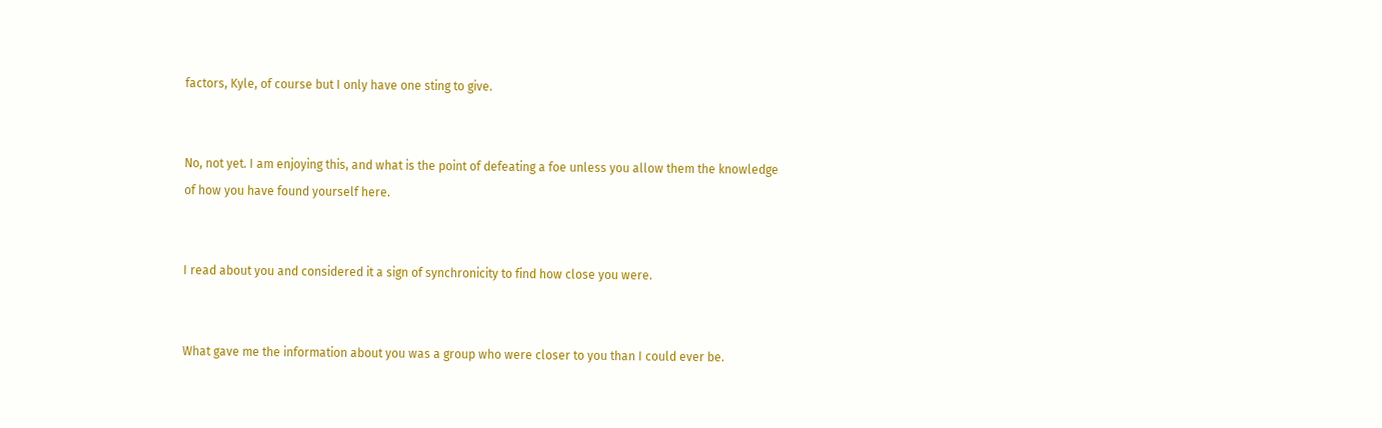factors, Kyle, of course but I only have one sting to give.


No, not yet. I am enjoying this, and what is the point of defeating a foe unless you allow them the knowledge of how you have found yourself here.


I read about you and considered it a sign of synchronicity to find how close you were.


What gave me the information about you was a group who were closer to you than I could ever be.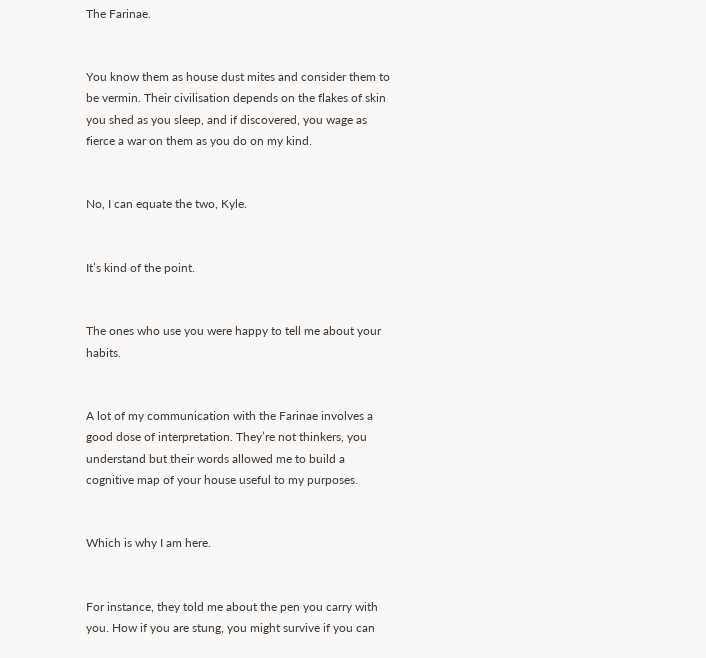The Farinae.


You know them as house dust mites and consider them to be vermin. Their civilisation depends on the flakes of skin you shed as you sleep, and if discovered, you wage as fierce a war on them as you do on my kind.


No, I can equate the two, Kyle.


It’s kind of the point.


The ones who use you were happy to tell me about your habits.


A lot of my communication with the Farinae involves a good dose of interpretation. They’re not thinkers, you understand but their words allowed me to build a cognitive map of your house useful to my purposes.


Which is why I am here.


For instance, they told me about the pen you carry with you. How if you are stung, you might survive if you can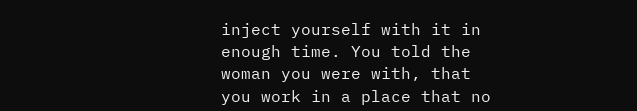inject yourself with it in enough time. You told the woman you were with, that you work in a place that no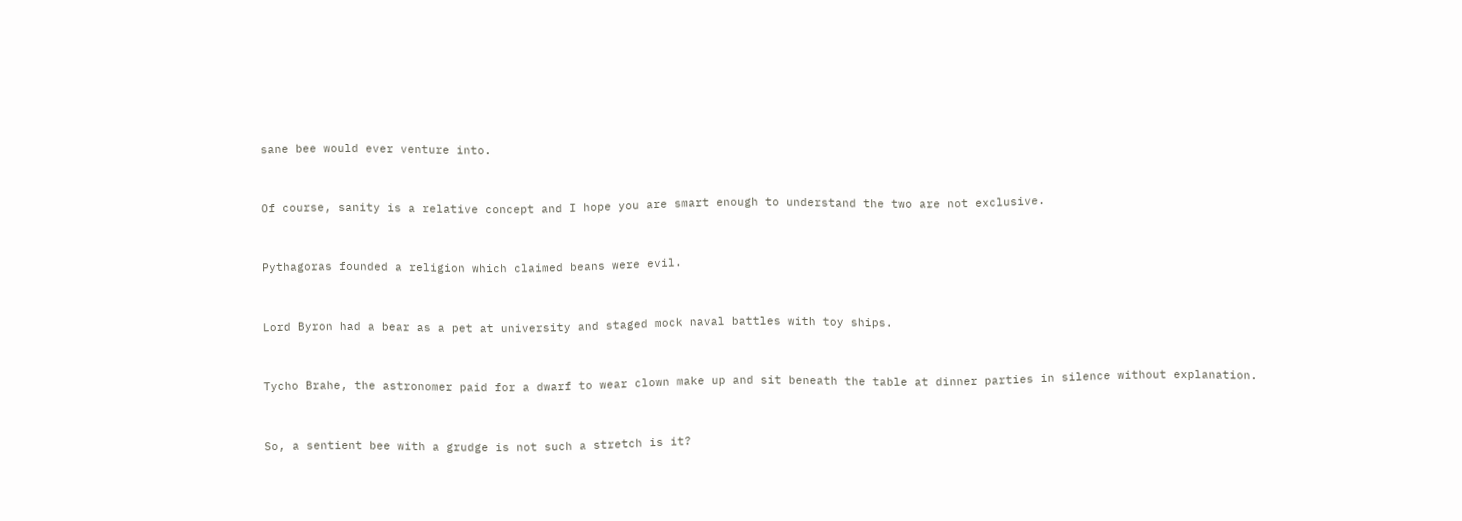sane bee would ever venture into.


Of course, sanity is a relative concept and I hope you are smart enough to understand the two are not exclusive.


Pythagoras founded a religion which claimed beans were evil.


Lord Byron had a bear as a pet at university and staged mock naval battles with toy ships.


Tycho Brahe, the astronomer paid for a dwarf to wear clown make up and sit beneath the table at dinner parties in silence without explanation.


So, a sentient bee with a grudge is not such a stretch is it?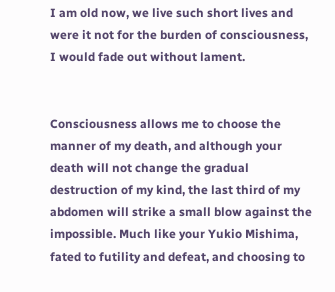I am old now, we live such short lives and were it not for the burden of consciousness, I would fade out without lament.


Consciousness allows me to choose the manner of my death, and although your death will not change the gradual destruction of my kind, the last third of my abdomen will strike a small blow against the impossible. Much like your Yukio Mishima, fated to futility and defeat, and choosing to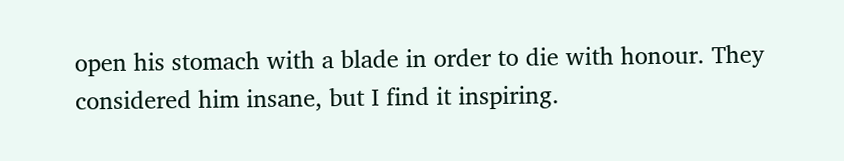open his stomach with a blade in order to die with honour. They considered him insane, but I find it inspiring.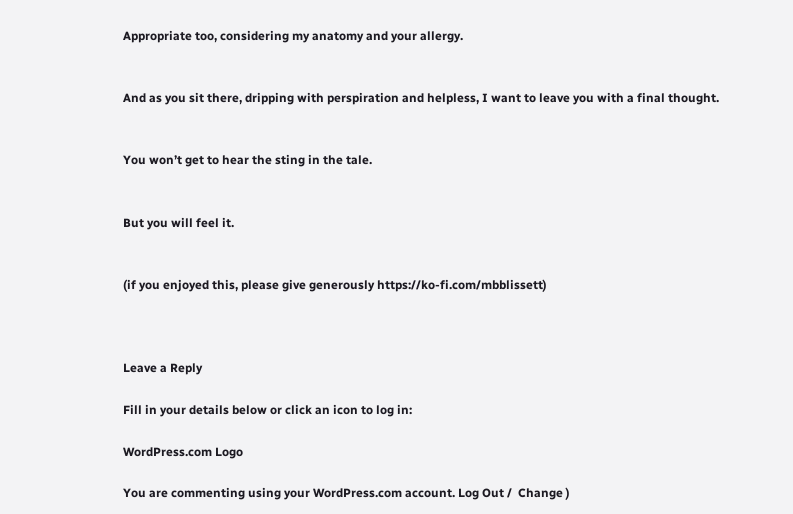Appropriate too, considering my anatomy and your allergy.


And as you sit there, dripping with perspiration and helpless, I want to leave you with a final thought.


You won’t get to hear the sting in the tale.


But you will feel it.


(if you enjoyed this, please give generously https://ko-fi.com/mbblissett)



Leave a Reply

Fill in your details below or click an icon to log in:

WordPress.com Logo

You are commenting using your WordPress.com account. Log Out /  Change )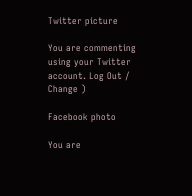Twitter picture

You are commenting using your Twitter account. Log Out /  Change )

Facebook photo

You are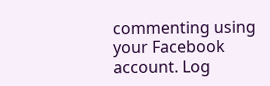commenting using your Facebook account. Log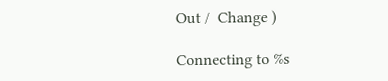Out /  Change )

Connecting to %s